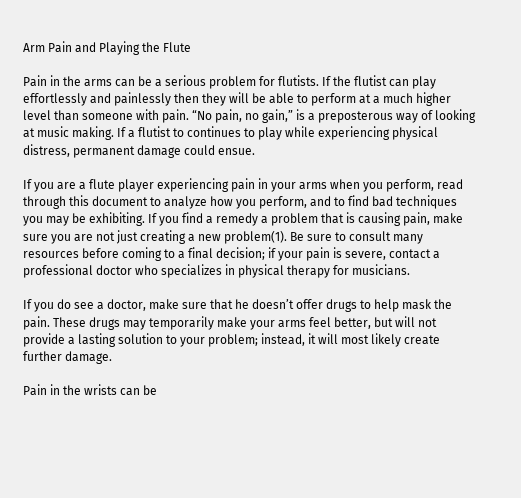Arm Pain and Playing the Flute

Pain in the arms can be a serious problem for flutists. If the flutist can play effortlessly and painlessly then they will be able to perform at a much higher level than someone with pain. “No pain, no gain,” is a preposterous way of looking at music making. If a flutist to continues to play while experiencing physical distress, permanent damage could ensue.

If you are a flute player experiencing pain in your arms when you perform, read through this document to analyze how you perform, and to find bad techniques you may be exhibiting. If you find a remedy a problem that is causing pain, make sure you are not just creating a new problem(1). Be sure to consult many resources before coming to a final decision; if your pain is severe, contact a professional doctor who specializes in physical therapy for musicians.

If you do see a doctor, make sure that he doesn’t offer drugs to help mask the pain. These drugs may temporarily make your arms feel better, but will not provide a lasting solution to your problem; instead, it will most likely create further damage.

Pain in the wrists can be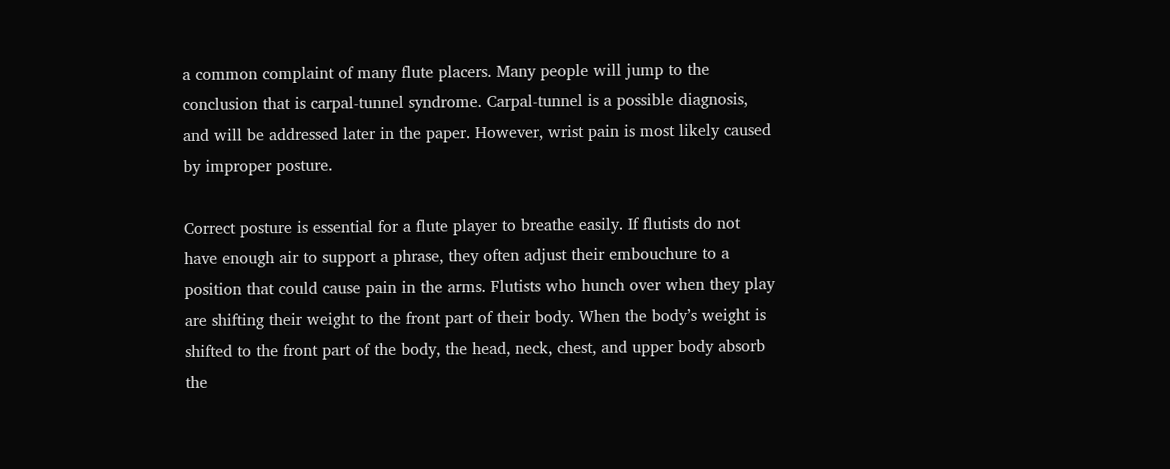a common complaint of many flute placers. Many people will jump to the conclusion that is carpal-tunnel syndrome. Carpal-tunnel is a possible diagnosis, and will be addressed later in the paper. However, wrist pain is most likely caused by improper posture.

Correct posture is essential for a flute player to breathe easily. If flutists do not have enough air to support a phrase, they often adjust their embouchure to a position that could cause pain in the arms. Flutists who hunch over when they play are shifting their weight to the front part of their body. When the body’s weight is shifted to the front part of the body, the head, neck, chest, and upper body absorb the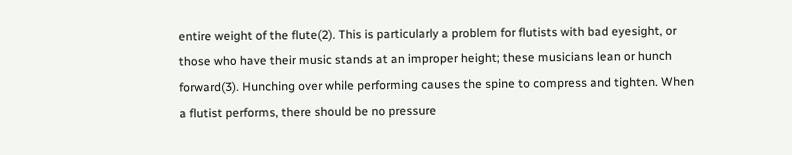entire weight of the flute(2). This is particularly a problem for flutists with bad eyesight, or those who have their music stands at an improper height; these musicians lean or hunch forward(3). Hunching over while performing causes the spine to compress and tighten. When a flutist performs, there should be no pressure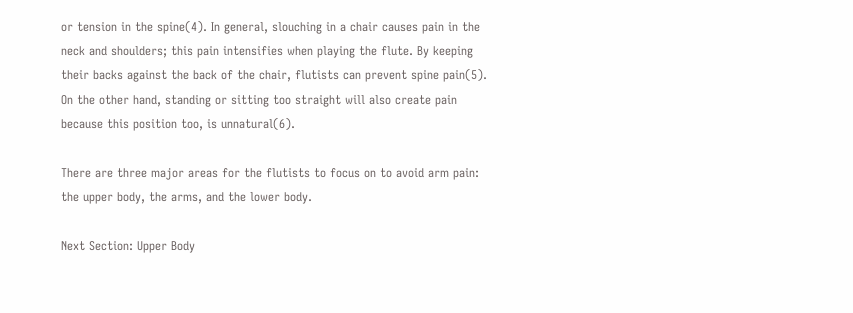or tension in the spine(4). In general, slouching in a chair causes pain in the neck and shoulders; this pain intensifies when playing the flute. By keeping their backs against the back of the chair, flutists can prevent spine pain(5). On the other hand, standing or sitting too straight will also create pain because this position too, is unnatural(6).

There are three major areas for the flutists to focus on to avoid arm pain: the upper body, the arms, and the lower body.

Next Section: Upper Body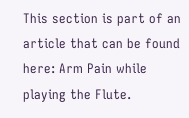This section is part of an article that can be found here: Arm Pain while playing the Flute.